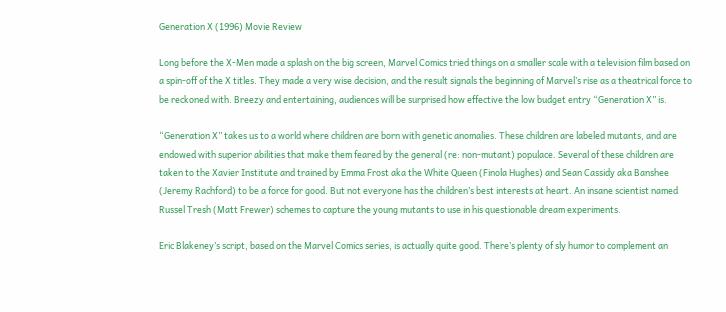Generation X (1996) Movie Review

Long before the X-Men made a splash on the big screen, Marvel Comics tried things on a smaller scale with a television film based on a spin-off of the X titles. They made a very wise decision, and the result signals the beginning of Marvel’s rise as a theatrical force to be reckoned with. Breezy and entertaining, audiences will be surprised how effective the low budget entry “Generation X” is.

“Generation X” takes us to a world where children are born with genetic anomalies. These children are labeled mutants, and are endowed with superior abilities that make them feared by the general (re: non-mutant) populace. Several of these children are taken to the Xavier Institute and trained by Emma Frost aka the White Queen (Finola Hughes) and Sean Cassidy aka Banshee (Jeremy Rachford) to be a force for good. But not everyone has the children’s best interests at heart. An insane scientist named Russel Tresh (Matt Frewer) schemes to capture the young mutants to use in his questionable dream experiments.

Eric Blakeney’s script, based on the Marvel Comics series, is actually quite good. There’s plenty of sly humor to complement an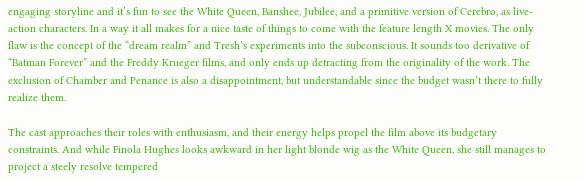engaging storyline and it’s fun to see the White Queen, Banshee, Jubilee, and a primitive version of Cerebro, as live-action characters. In a way it all makes for a nice taste of things to come with the feature length X movies. The only flaw is the concept of the “dream realm” and Tresh’s experiments into the subconscious. It sounds too derivative of “Batman Forever” and the Freddy Krueger films, and only ends up detracting from the originality of the work. The exclusion of Chamber and Penance is also a disappointment, but understandable since the budget wasn’t there to fully realize them.

The cast approaches their roles with enthusiasm, and their energy helps propel the film above its budgetary constraints. And while Finola Hughes looks awkward in her light blonde wig as the White Queen, she still manages to project a steely resolve tempered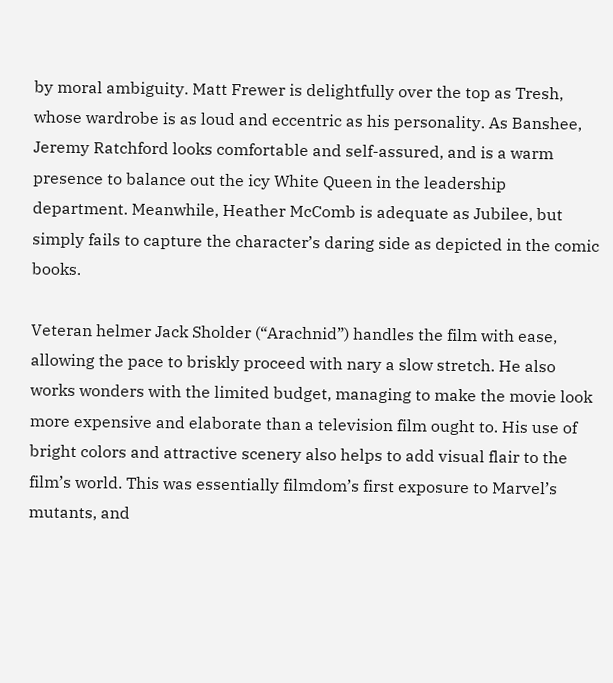by moral ambiguity. Matt Frewer is delightfully over the top as Tresh, whose wardrobe is as loud and eccentric as his personality. As Banshee, Jeremy Ratchford looks comfortable and self-assured, and is a warm presence to balance out the icy White Queen in the leadership department. Meanwhile, Heather McComb is adequate as Jubilee, but simply fails to capture the character’s daring side as depicted in the comic books.

Veteran helmer Jack Sholder (“Arachnid”) handles the film with ease, allowing the pace to briskly proceed with nary a slow stretch. He also works wonders with the limited budget, managing to make the movie look more expensive and elaborate than a television film ought to. His use of bright colors and attractive scenery also helps to add visual flair to the film’s world. This was essentially filmdom’s first exposure to Marvel’s mutants, and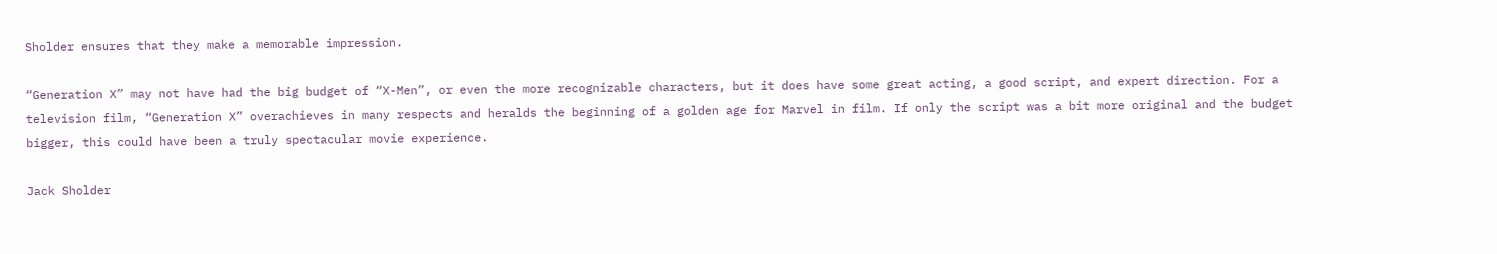Sholder ensures that they make a memorable impression.

“Generation X” may not have had the big budget of “X-Men”, or even the more recognizable characters, but it does have some great acting, a good script, and expert direction. For a television film, “Generation X” overachieves in many respects and heralds the beginning of a golden age for Marvel in film. If only the script was a bit more original and the budget bigger, this could have been a truly spectacular movie experience.

Jack Sholder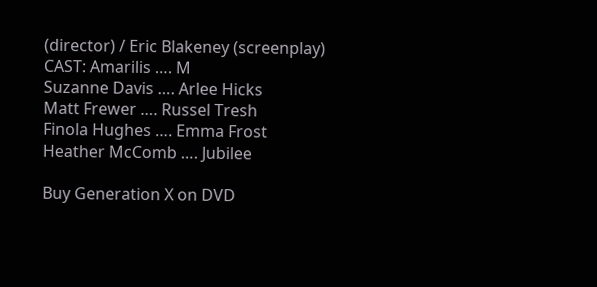(director) / Eric Blakeney (screenplay)
CAST: Amarilis …. M
Suzanne Davis …. Arlee Hicks
Matt Frewer …. Russel Tresh
Finola Hughes …. Emma Frost
Heather McComb …. Jubilee

Buy Generation X on DVD